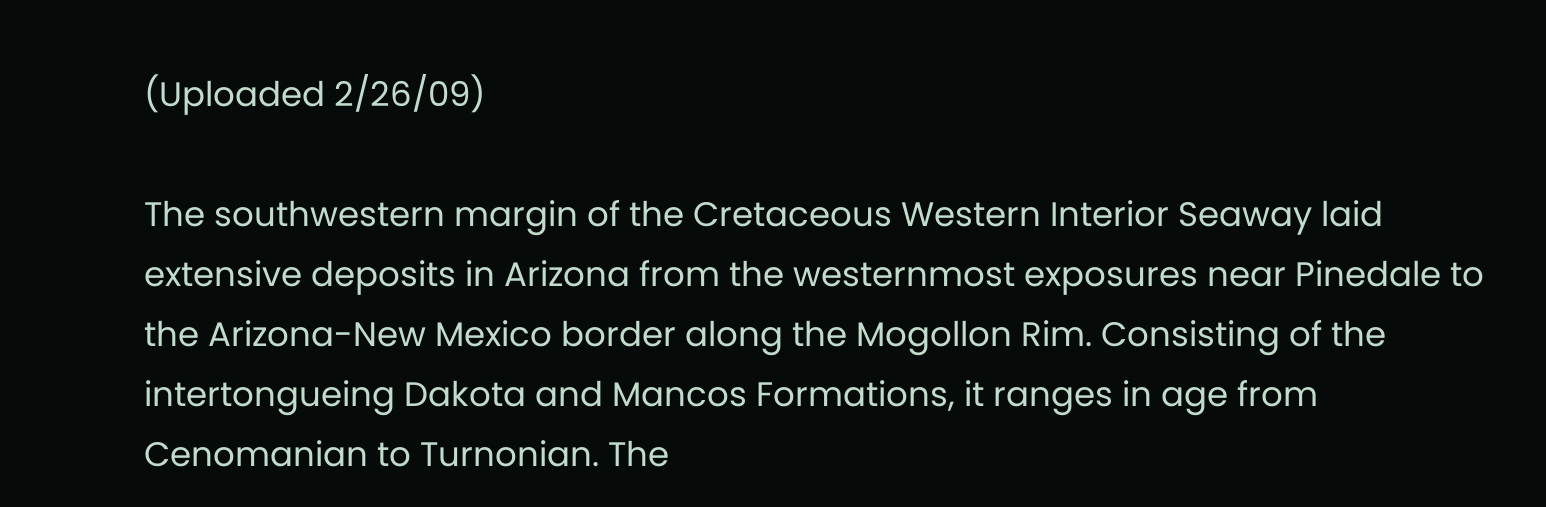(Uploaded 2/26/09)

The southwestern margin of the Cretaceous Western Interior Seaway laid extensive deposits in Arizona from the westernmost exposures near Pinedale to the Arizona-New Mexico border along the Mogollon Rim. Consisting of the intertongueing Dakota and Mancos Formations, it ranges in age from Cenomanian to Turnonian. The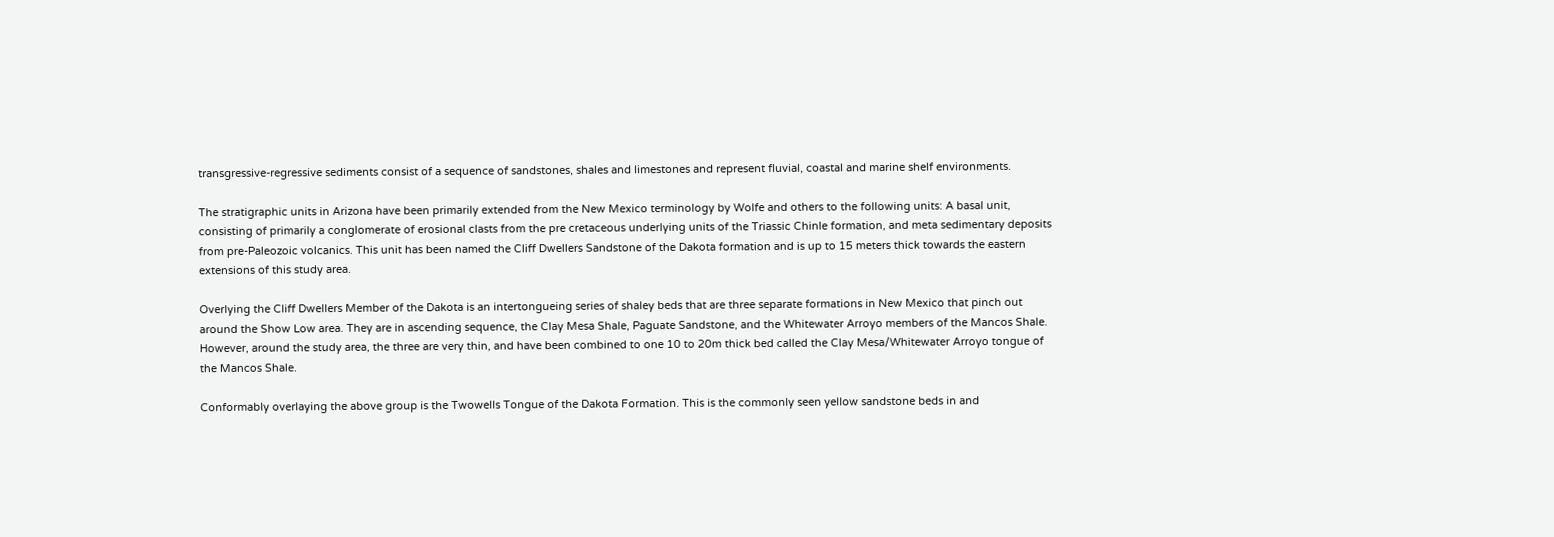transgressive-regressive sediments consist of a sequence of sandstones, shales and limestones and represent fluvial, coastal and marine shelf environments.

The stratigraphic units in Arizona have been primarily extended from the New Mexico terminology by Wolfe and others to the following units: A basal unit, consisting of primarily a conglomerate of erosional clasts from the pre cretaceous underlying units of the Triassic Chinle formation, and meta sedimentary deposits from pre-Paleozoic volcanics. This unit has been named the Cliff Dwellers Sandstone of the Dakota formation and is up to 15 meters thick towards the eastern extensions of this study area.

Overlying the Cliff Dwellers Member of the Dakota is an intertongueing series of shaley beds that are three separate formations in New Mexico that pinch out around the Show Low area. They are in ascending sequence, the Clay Mesa Shale, Paguate Sandstone, and the Whitewater Arroyo members of the Mancos Shale. However, around the study area, the three are very thin, and have been combined to one 10 to 20m thick bed called the Clay Mesa/Whitewater Arroyo tongue of the Mancos Shale.

Conformably overlaying the above group is the Twowells Tongue of the Dakota Formation. This is the commonly seen yellow sandstone beds in and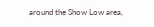around the Show Low area,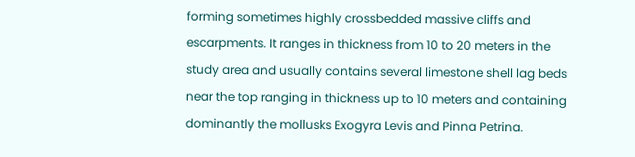forming sometimes highly crossbedded massive cliffs and escarpments. It ranges in thickness from 10 to 20 meters in the study area and usually contains several limestone shell lag beds near the top ranging in thickness up to 10 meters and containing dominantly the mollusks Exogyra Levis and Pinna Petrina.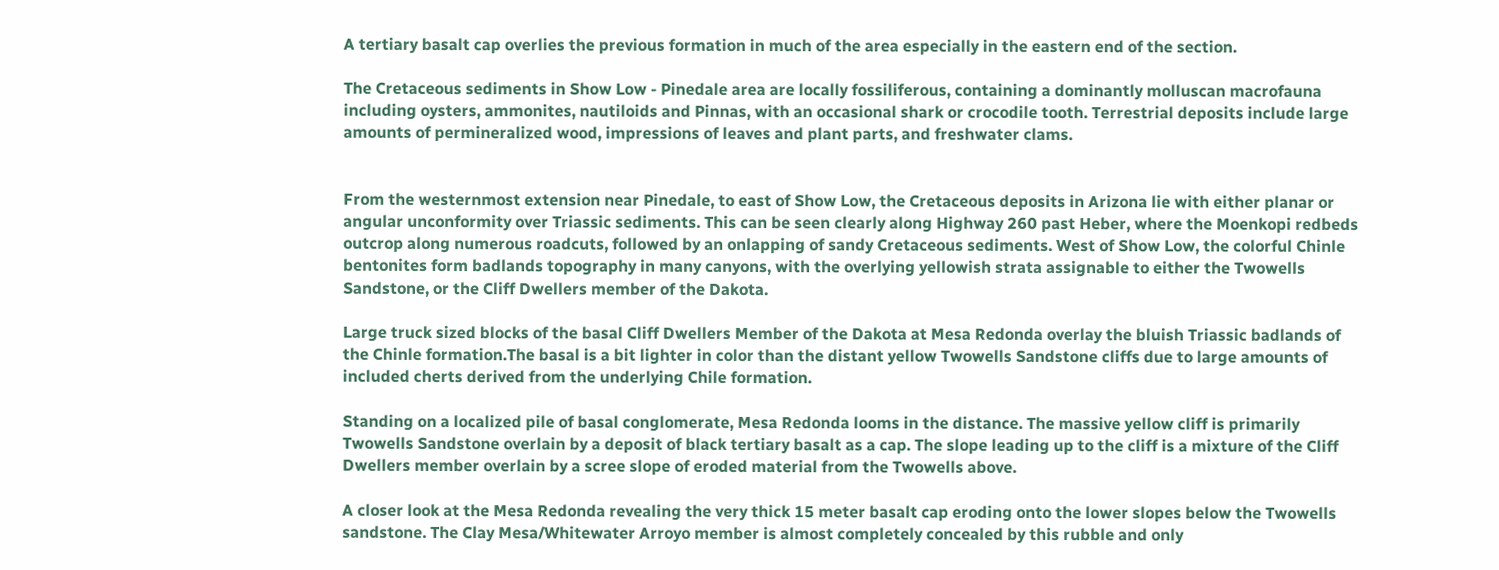A tertiary basalt cap overlies the previous formation in much of the area especially in the eastern end of the section.

The Cretaceous sediments in Show Low - Pinedale area are locally fossiliferous, containing a dominantly molluscan macrofauna including oysters, ammonites, nautiloids and Pinnas, with an occasional shark or crocodile tooth. Terrestrial deposits include large amounts of permineralized wood, impressions of leaves and plant parts, and freshwater clams.


From the westernmost extension near Pinedale, to east of Show Low, the Cretaceous deposits in Arizona lie with either planar or angular unconformity over Triassic sediments. This can be seen clearly along Highway 260 past Heber, where the Moenkopi redbeds outcrop along numerous roadcuts, followed by an onlapping of sandy Cretaceous sediments. West of Show Low, the colorful Chinle bentonites form badlands topography in many canyons, with the overlying yellowish strata assignable to either the Twowells Sandstone, or the Cliff Dwellers member of the Dakota.

Large truck sized blocks of the basal Cliff Dwellers Member of the Dakota at Mesa Redonda overlay the bluish Triassic badlands of the Chinle formation.The basal is a bit lighter in color than the distant yellow Twowells Sandstone cliffs due to large amounts of included cherts derived from the underlying Chile formation.

Standing on a localized pile of basal conglomerate, Mesa Redonda looms in the distance. The massive yellow cliff is primarily Twowells Sandstone overlain by a deposit of black tertiary basalt as a cap. The slope leading up to the cliff is a mixture of the Cliff Dwellers member overlain by a scree slope of eroded material from the Twowells above.

A closer look at the Mesa Redonda revealing the very thick 15 meter basalt cap eroding onto the lower slopes below the Twowells sandstone. The Clay Mesa/Whitewater Arroyo member is almost completely concealed by this rubble and only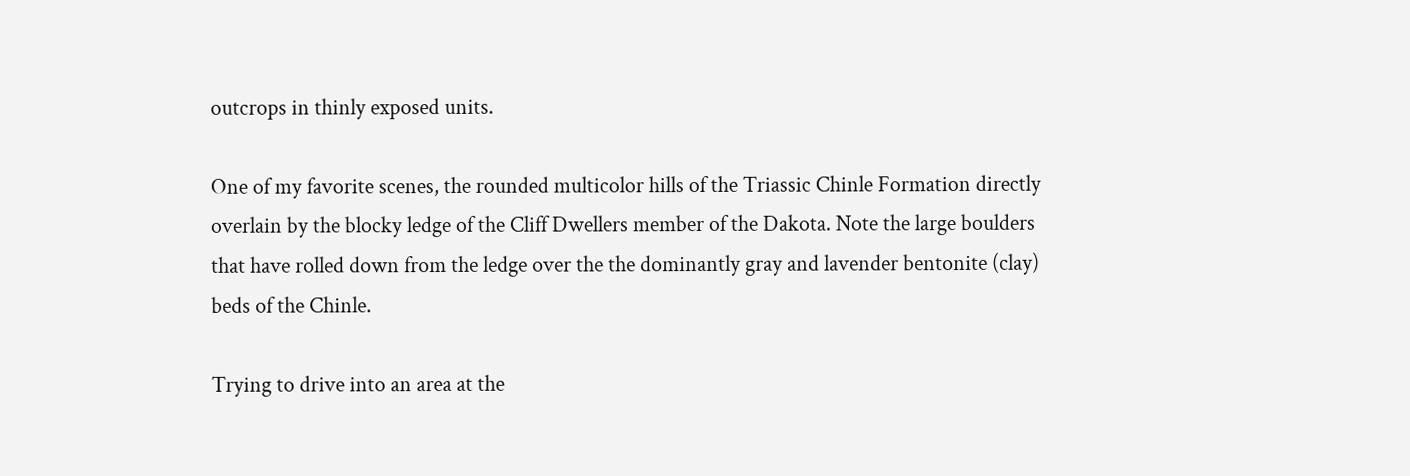outcrops in thinly exposed units.

One of my favorite scenes, the rounded multicolor hills of the Triassic Chinle Formation directly overlain by the blocky ledge of the Cliff Dwellers member of the Dakota. Note the large boulders that have rolled down from the ledge over the the dominantly gray and lavender bentonite (clay) beds of the Chinle.

Trying to drive into an area at the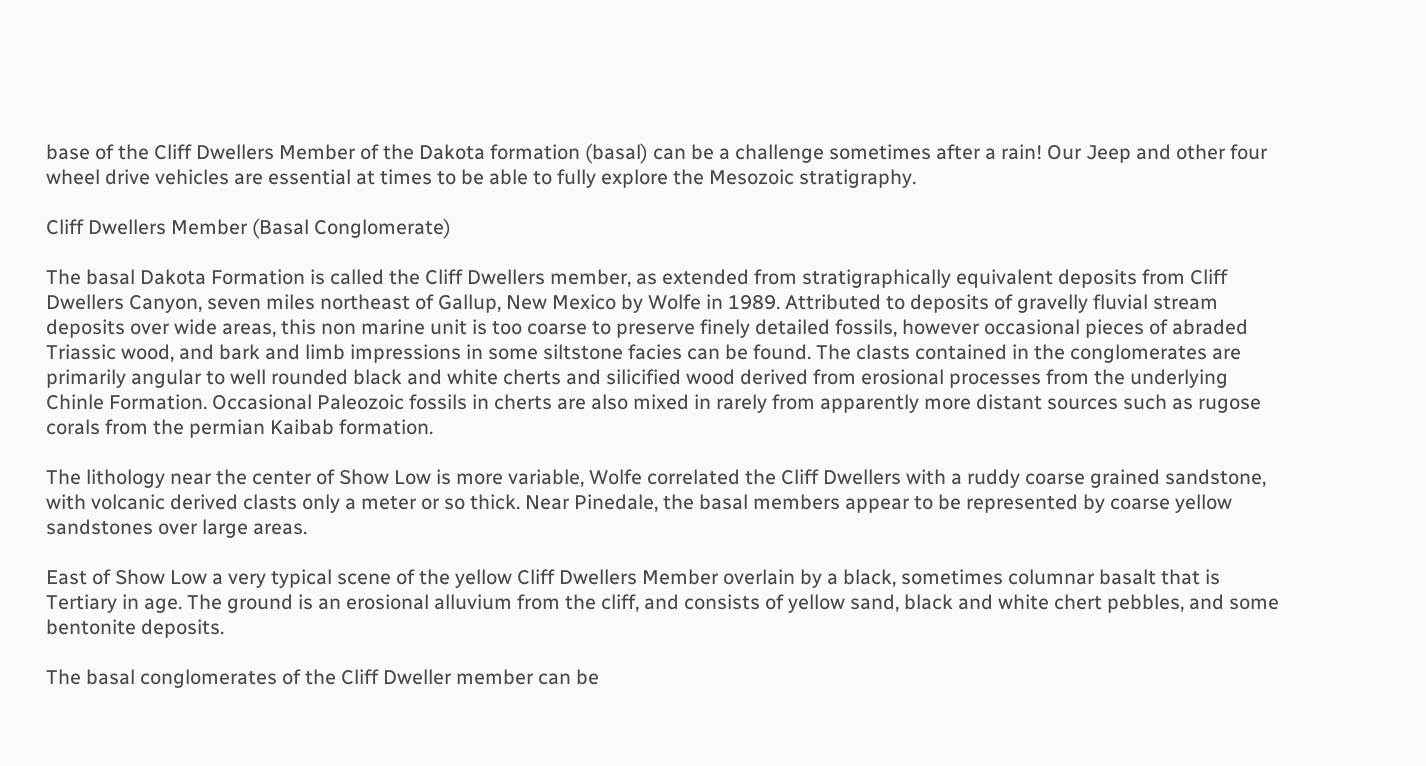base of the Cliff Dwellers Member of the Dakota formation (basal) can be a challenge sometimes after a rain! Our Jeep and other four wheel drive vehicles are essential at times to be able to fully explore the Mesozoic stratigraphy.

Cliff Dwellers Member (Basal Conglomerate)

The basal Dakota Formation is called the Cliff Dwellers member, as extended from stratigraphically equivalent deposits from Cliff Dwellers Canyon, seven miles northeast of Gallup, New Mexico by Wolfe in 1989. Attributed to deposits of gravelly fluvial stream deposits over wide areas, this non marine unit is too coarse to preserve finely detailed fossils, however occasional pieces of abraded Triassic wood, and bark and limb impressions in some siltstone facies can be found. The clasts contained in the conglomerates are primarily angular to well rounded black and white cherts and silicified wood derived from erosional processes from the underlying Chinle Formation. Occasional Paleozoic fossils in cherts are also mixed in rarely from apparently more distant sources such as rugose corals from the permian Kaibab formation.

The lithology near the center of Show Low is more variable, Wolfe correlated the Cliff Dwellers with a ruddy coarse grained sandstone, with volcanic derived clasts only a meter or so thick. Near Pinedale, the basal members appear to be represented by coarse yellow sandstones over large areas.

East of Show Low a very typical scene of the yellow Cliff Dwellers Member overlain by a black, sometimes columnar basalt that is Tertiary in age. The ground is an erosional alluvium from the cliff, and consists of yellow sand, black and white chert pebbles, and some bentonite deposits.

The basal conglomerates of the Cliff Dweller member can be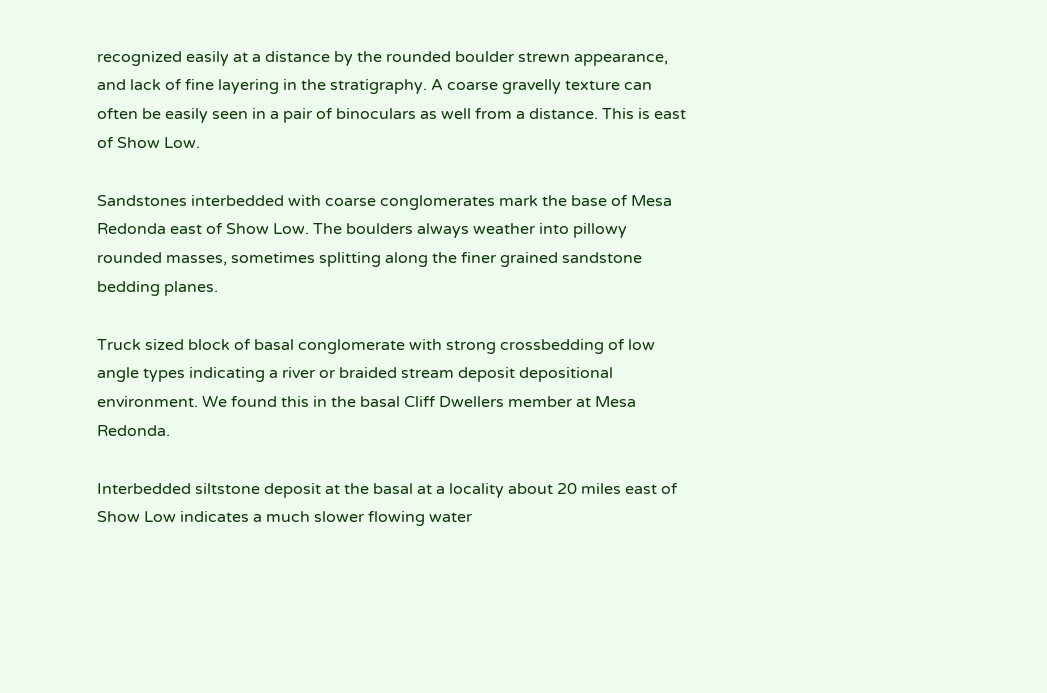recognized easily at a distance by the rounded boulder strewn appearance, and lack of fine layering in the stratigraphy. A coarse gravelly texture can often be easily seen in a pair of binoculars as well from a distance. This is east of Show Low.

Sandstones interbedded with coarse conglomerates mark the base of Mesa Redonda east of Show Low. The boulders always weather into pillowy rounded masses, sometimes splitting along the finer grained sandstone bedding planes.

Truck sized block of basal conglomerate with strong crossbedding of low angle types indicating a river or braided stream deposit depositional environment. We found this in the basal Cliff Dwellers member at Mesa Redonda.

Interbedded siltstone deposit at the basal at a locality about 20 miles east of Show Low indicates a much slower flowing water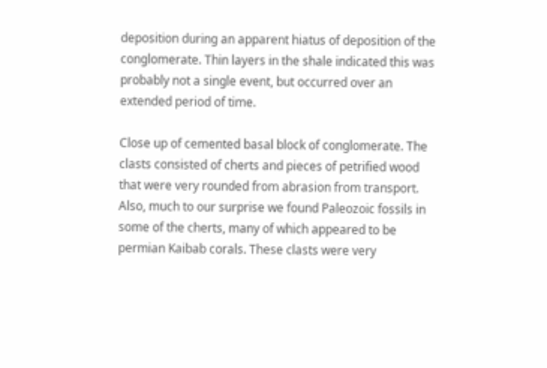deposition during an apparent hiatus of deposition of the conglomerate. Thin layers in the shale indicated this was probably not a single event, but occurred over an extended period of time.

Close up of cemented basal block of conglomerate. The clasts consisted of cherts and pieces of petrified wood that were very rounded from abrasion from transport. Also, much to our surprise we found Paleozoic fossils in some of the cherts, many of which appeared to be permian Kaibab corals. These clasts were very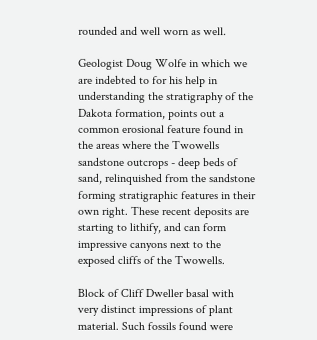rounded and well worn as well.

Geologist Doug Wolfe in which we are indebted to for his help in understanding the stratigraphy of the Dakota formation, points out a common erosional feature found in the areas where the Twowells sandstone outcrops - deep beds of sand, relinquished from the sandstone forming stratigraphic features in their own right. These recent deposits are starting to lithify, and can form impressive canyons next to the exposed cliffs of the Twowells.

Block of Cliff Dweller basal with very distinct impressions of plant material. Such fossils found were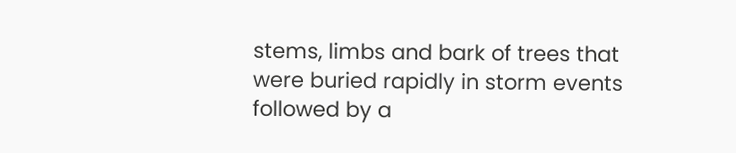stems, limbs and bark of trees that were buried rapidly in storm events followed by a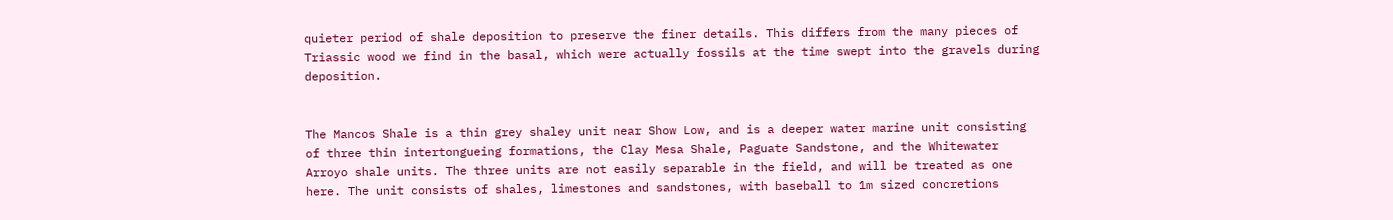quieter period of shale deposition to preserve the finer details. This differs from the many pieces of Triassic wood we find in the basal, which were actually fossils at the time swept into the gravels during deposition.


The Mancos Shale is a thin grey shaley unit near Show Low, and is a deeper water marine unit consisting of three thin intertongueing formations, the Clay Mesa Shale, Paguate Sandstone, and the Whitewater Arroyo shale units. The three units are not easily separable in the field, and will be treated as one here. The unit consists of shales, limestones and sandstones, with baseball to 1m sized concretions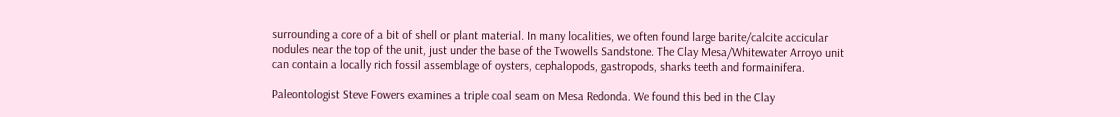surrounding a core of a bit of shell or plant material. In many localities, we often found large barite/calcite accicular nodules near the top of the unit, just under the base of the Twowells Sandstone. The Clay Mesa/Whitewater Arroyo unit can contain a locally rich fossil assemblage of oysters, cephalopods, gastropods, sharks teeth and formainifera.

Paleontologist Steve Fowers examines a triple coal seam on Mesa Redonda. We found this bed in the Clay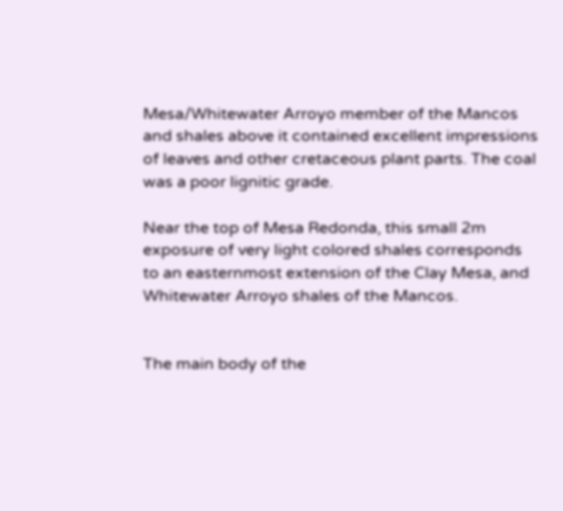Mesa/Whitewater Arroyo member of the Mancos and shales above it contained excellent impressions of leaves and other cretaceous plant parts. The coal was a poor lignitic grade.

Near the top of Mesa Redonda, this small 2m exposure of very light colored shales corresponds to an easternmost extension of the Clay Mesa, and Whitewater Arroyo shales of the Mancos.


The main body of the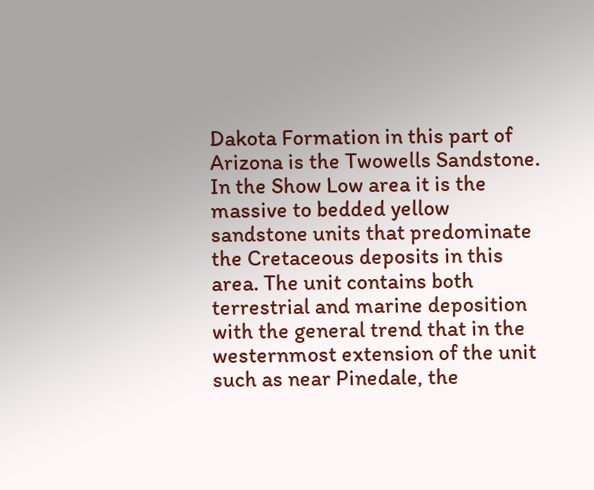Dakota Formation in this part of Arizona is the Twowells Sandstone. In the Show Low area it is the massive to bedded yellow sandstone units that predominate the Cretaceous deposits in this area. The unit contains both terrestrial and marine deposition with the general trend that in the westernmost extension of the unit such as near Pinedale, the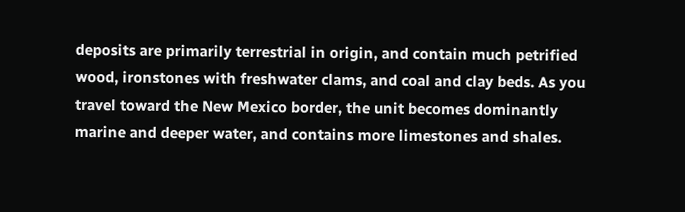deposits are primarily terrestrial in origin, and contain much petrified wood, ironstones with freshwater clams, and coal and clay beds. As you travel toward the New Mexico border, the unit becomes dominantly marine and deeper water, and contains more limestones and shales.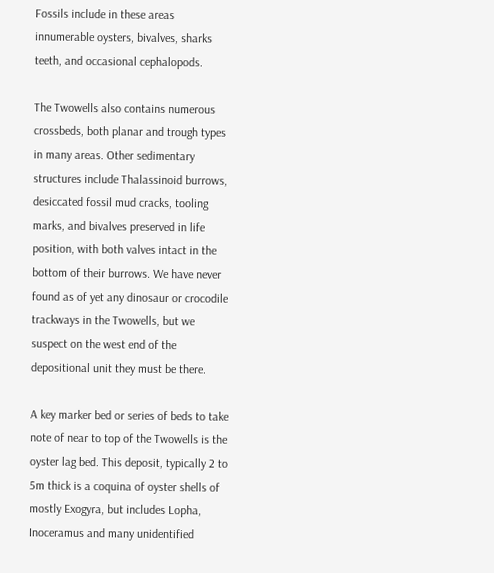Fossils include in these areas innumerable oysters, bivalves, sharks teeth, and occasional cephalopods.

The Twowells also contains numerous crossbeds, both planar and trough types in many areas. Other sedimentary structures include Thalassinoid burrows, desiccated fossil mud cracks, tooling marks, and bivalves preserved in life position, with both valves intact in the bottom of their burrows. We have never found as of yet any dinosaur or crocodile trackways in the Twowells, but we suspect on the west end of the depositional unit they must be there.

A key marker bed or series of beds to take note of near to top of the Twowells is the oyster lag bed. This deposit, typically 2 to 5m thick is a coquina of oyster shells of mostly Exogyra, but includes Lopha, Inoceramus and many unidentified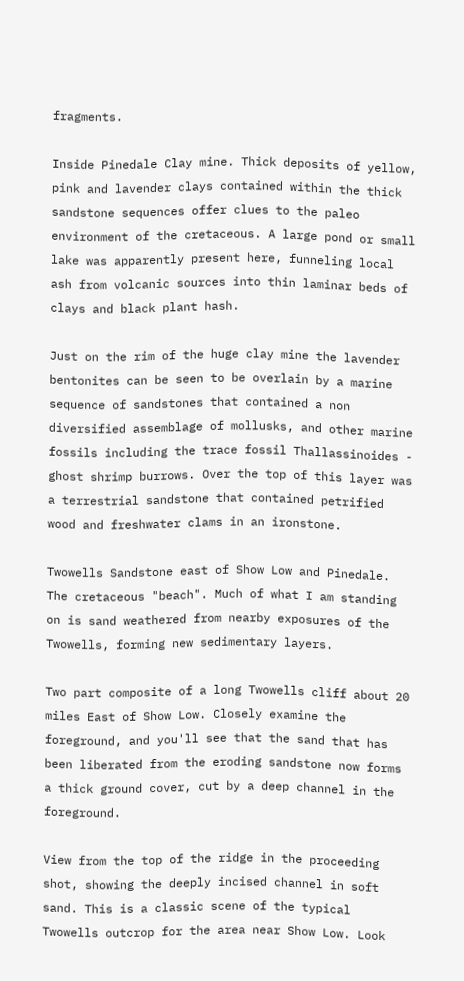fragments.

Inside Pinedale Clay mine. Thick deposits of yellow, pink and lavender clays contained within the thick sandstone sequences offer clues to the paleo environment of the cretaceous. A large pond or small lake was apparently present here, funneling local ash from volcanic sources into thin laminar beds of clays and black plant hash.

Just on the rim of the huge clay mine the lavender bentonites can be seen to be overlain by a marine sequence of sandstones that contained a non diversified assemblage of mollusks, and other marine fossils including the trace fossil Thallassinoides - ghost shrimp burrows. Over the top of this layer was a terrestrial sandstone that contained petrified wood and freshwater clams in an ironstone.

Twowells Sandstone east of Show Low and Pinedale. The cretaceous "beach". Much of what I am standing on is sand weathered from nearby exposures of the Twowells, forming new sedimentary layers.

Two part composite of a long Twowells cliff about 20 miles East of Show Low. Closely examine the foreground, and you'll see that the sand that has been liberated from the eroding sandstone now forms a thick ground cover, cut by a deep channel in the foreground.

View from the top of the ridge in the proceeding shot, showing the deeply incised channel in soft sand. This is a classic scene of the typical Twowells outcrop for the area near Show Low. Look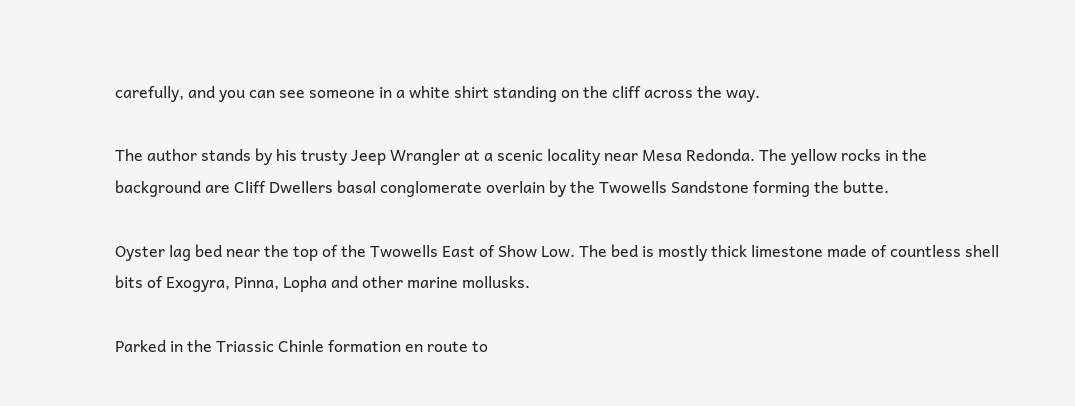carefully, and you can see someone in a white shirt standing on the cliff across the way.

The author stands by his trusty Jeep Wrangler at a scenic locality near Mesa Redonda. The yellow rocks in the background are Cliff Dwellers basal conglomerate overlain by the Twowells Sandstone forming the butte.

Oyster lag bed near the top of the Twowells East of Show Low. The bed is mostly thick limestone made of countless shell bits of Exogyra, Pinna, Lopha and other marine mollusks.

Parked in the Triassic Chinle formation en route to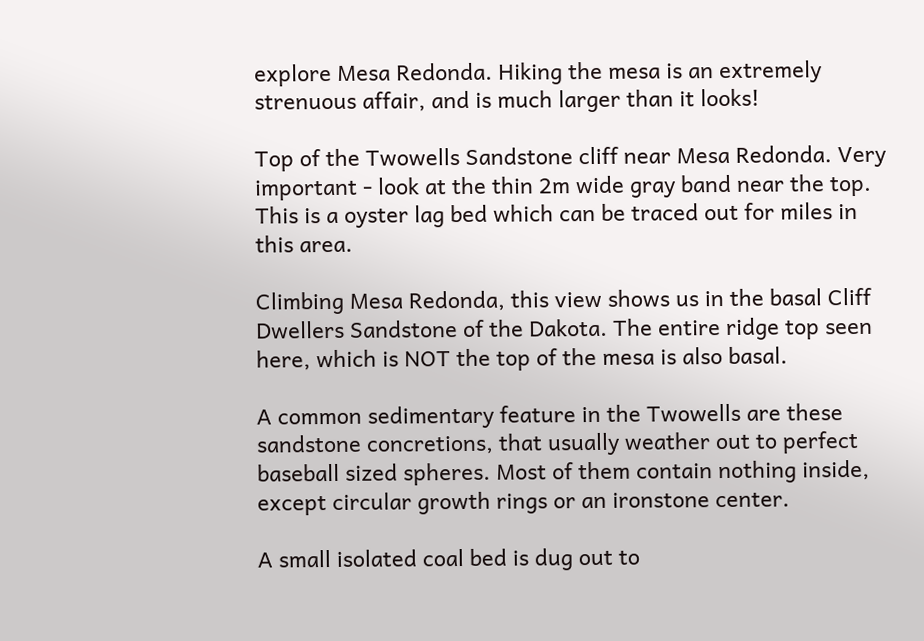explore Mesa Redonda. Hiking the mesa is an extremely strenuous affair, and is much larger than it looks!

Top of the Twowells Sandstone cliff near Mesa Redonda. Very important - look at the thin 2m wide gray band near the top. This is a oyster lag bed which can be traced out for miles in this area.

Climbing Mesa Redonda, this view shows us in the basal Cliff Dwellers Sandstone of the Dakota. The entire ridge top seen here, which is NOT the top of the mesa is also basal.

A common sedimentary feature in the Twowells are these sandstone concretions, that usually weather out to perfect baseball sized spheres. Most of them contain nothing inside, except circular growth rings or an ironstone center.

A small isolated coal bed is dug out to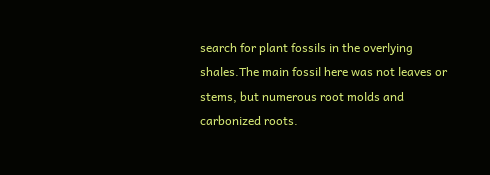search for plant fossils in the overlying shales.The main fossil here was not leaves or stems, but numerous root molds and carbonized roots.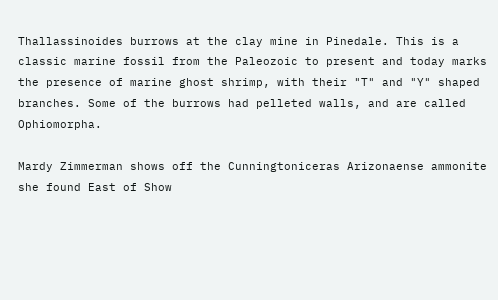Thallassinoides burrows at the clay mine in Pinedale. This is a classic marine fossil from the Paleozoic to present and today marks the presence of marine ghost shrimp, with their "T" and "Y" shaped branches. Some of the burrows had pelleted walls, and are called Ophiomorpha.

Mardy Zimmerman shows off the Cunningtoniceras Arizonaense ammonite she found East of Show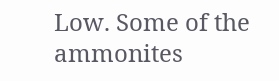Low. Some of the ammonites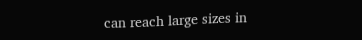can reach large sizes in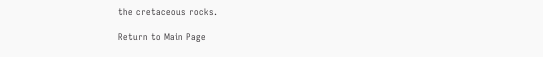the cretaceous rocks.

Return to Main Page